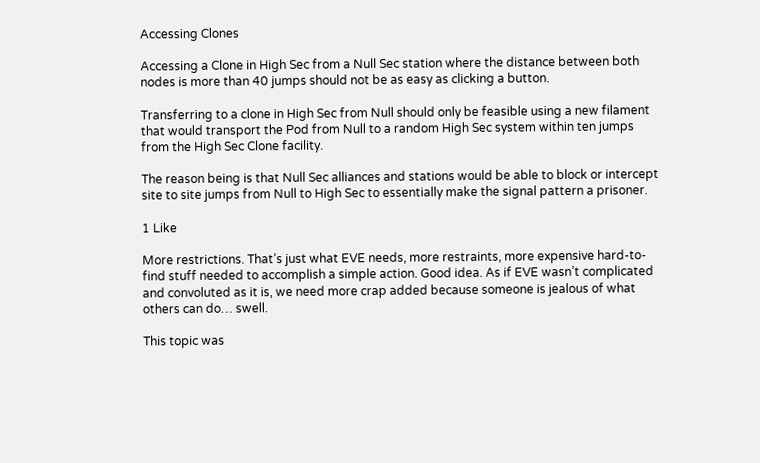Accessing Clones

Accessing a Clone in High Sec from a Null Sec station where the distance between both nodes is more than 40 jumps should not be as easy as clicking a button.

Transferring to a clone in High Sec from Null should only be feasible using a new filament that would transport the Pod from Null to a random High Sec system within ten jumps from the High Sec Clone facility.

The reason being is that Null Sec alliances and stations would be able to block or intercept site to site jumps from Null to High Sec to essentially make the signal pattern a prisoner.

1 Like

More restrictions. That’s just what EVE needs, more restraints, more expensive hard-to-find stuff needed to accomplish a simple action. Good idea. As if EVE wasn’t complicated and convoluted as it is, we need more crap added because someone is jealous of what others can do… swell.

This topic was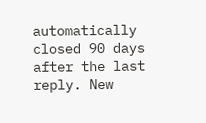automatically closed 90 days after the last reply. New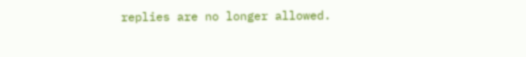replies are no longer allowed.